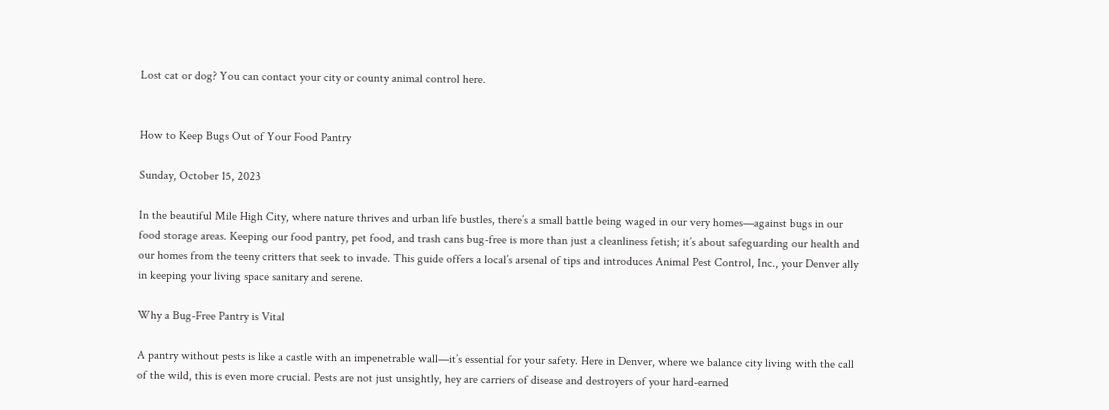Lost cat or dog? You can contact your city or county animal control here.


How to Keep Bugs Out of Your Food Pantry

Sunday, October 15, 2023

In the beautiful Mile High City, where nature thrives and urban life bustles, there’s a small battle being waged in our very homes—against bugs in our food storage areas. Keeping our food pantry, pet food, and trash cans bug-free is more than just a cleanliness fetish; it’s about safeguarding our health and our homes from the teeny critters that seek to invade. This guide offers a local’s arsenal of tips and introduces Animal Pest Control, Inc., your Denver ally in keeping your living space sanitary and serene.

Why a Bug-Free Pantry is Vital

A pantry without pests is like a castle with an impenetrable wall—it’s essential for your safety. Here in Denver, where we balance city living with the call of the wild, this is even more crucial. Pests are not just unsightly, hey are carriers of disease and destroyers of your hard-earned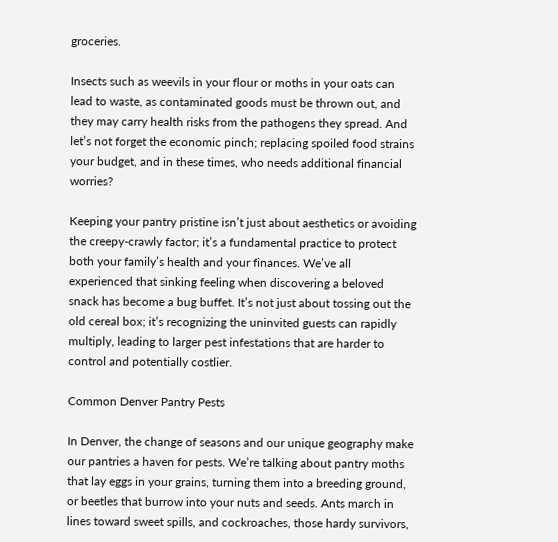groceries.

Insects such as weevils in your flour or moths in your oats can lead to waste, as contaminated goods must be thrown out, and they may carry health risks from the pathogens they spread. And let’s not forget the economic pinch; replacing spoiled food strains your budget, and in these times, who needs additional financial worries?

Keeping your pantry pristine isn’t just about aesthetics or avoiding the creepy-crawly factor; it’s a fundamental practice to protect both your family’s health and your finances. We’ve all experienced that sinking feeling when discovering a beloved snack has become a bug buffet. It’s not just about tossing out the old cereal box; it’s recognizing the uninvited guests can rapidly multiply, leading to larger pest infestations that are harder to control and potentially costlier.

Common Denver Pantry Pests

In Denver, the change of seasons and our unique geography make our pantries a haven for pests. We’re talking about pantry moths that lay eggs in your grains, turning them into a breeding ground, or beetles that burrow into your nuts and seeds. Ants march in lines toward sweet spills, and cockroaches, those hardy survivors,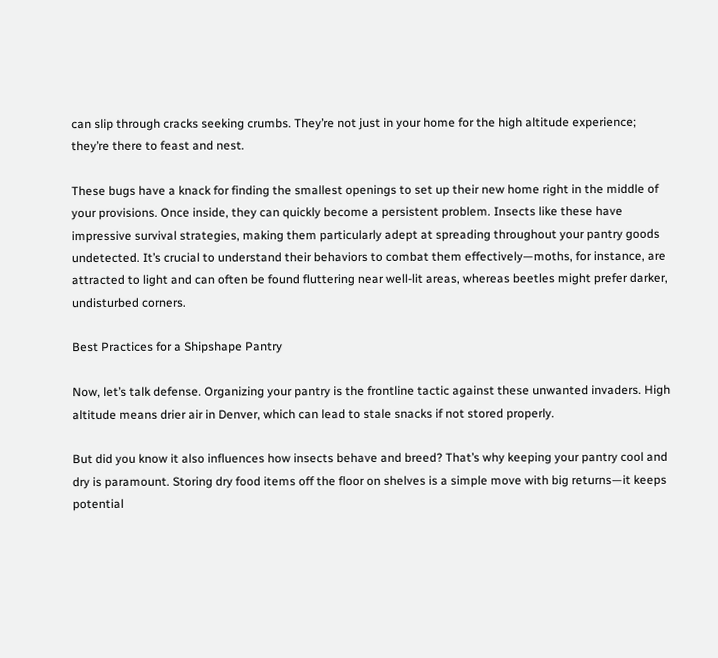can slip through cracks seeking crumbs. They’re not just in your home for the high altitude experience; they’re there to feast and nest.

These bugs have a knack for finding the smallest openings to set up their new home right in the middle of your provisions. Once inside, they can quickly become a persistent problem. Insects like these have impressive survival strategies, making them particularly adept at spreading throughout your pantry goods undetected. It’s crucial to understand their behaviors to combat them effectively—moths, for instance, are attracted to light and can often be found fluttering near well-lit areas, whereas beetles might prefer darker, undisturbed corners.

Best Practices for a Shipshape Pantry

Now, let’s talk defense. Organizing your pantry is the frontline tactic against these unwanted invaders. High altitude means drier air in Denver, which can lead to stale snacks if not stored properly.

But did you know it also influences how insects behave and breed? That’s why keeping your pantry cool and dry is paramount. Storing dry food items off the floor on shelves is a simple move with big returns—it keeps potential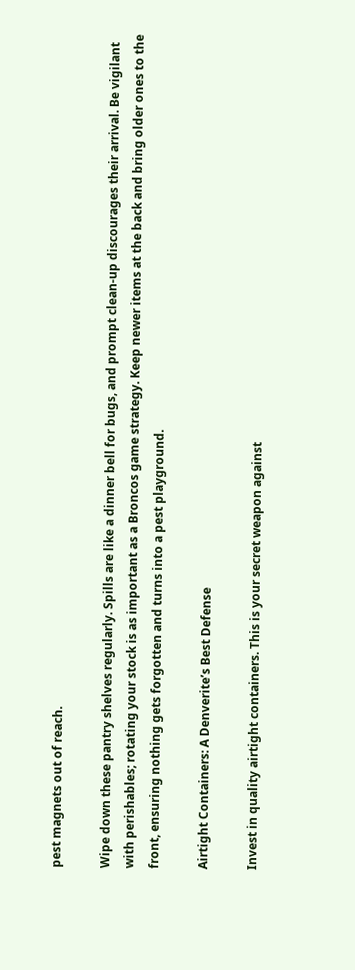pest magnets out of reach.

Wipe down these pantry shelves regularly. Spills are like a dinner bell for bugs, and prompt clean-up discourages their arrival. Be vigilant with perishables; rotating your stock is as important as a Broncos game strategy. Keep newer items at the back and bring older ones to the front, ensuring nothing gets forgotten and turns into a pest playground.

Airtight Containers: A Denverite’s Best Defense

Invest in quality airtight containers. This is your secret weapon against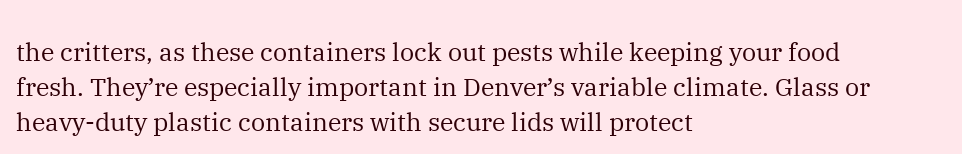the critters, as these containers lock out pests while keeping your food fresh. They’re especially important in Denver’s variable climate. Glass or heavy-duty plastic containers with secure lids will protect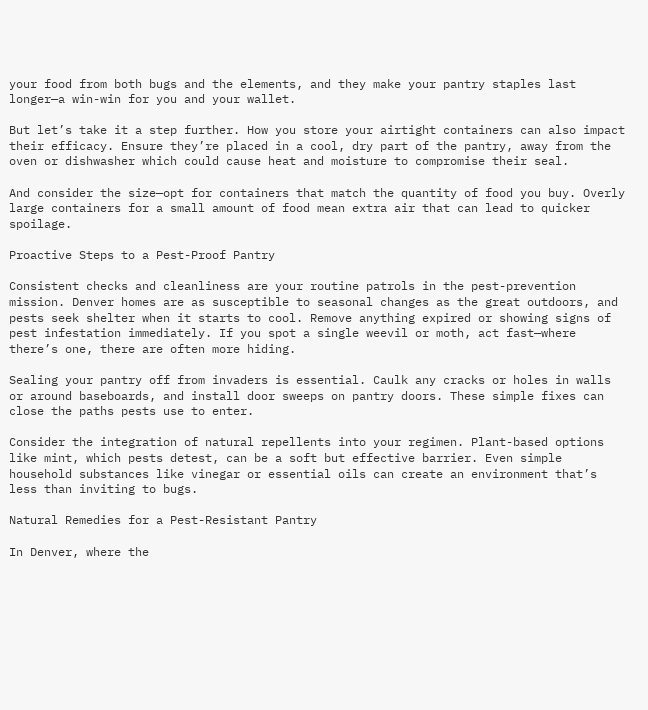your food from both bugs and the elements, and they make your pantry staples last longer—a win-win for you and your wallet.

But let’s take it a step further. How you store your airtight containers can also impact their efficacy. Ensure they’re placed in a cool, dry part of the pantry, away from the oven or dishwasher which could cause heat and moisture to compromise their seal.

And consider the size—opt for containers that match the quantity of food you buy. Overly large containers for a small amount of food mean extra air that can lead to quicker spoilage.

Proactive Steps to a Pest-Proof Pantry

Consistent checks and cleanliness are your routine patrols in the pest-prevention mission. Denver homes are as susceptible to seasonal changes as the great outdoors, and pests seek shelter when it starts to cool. Remove anything expired or showing signs of pest infestation immediately. If you spot a single weevil or moth, act fast—where there’s one, there are often more hiding.

Sealing your pantry off from invaders is essential. Caulk any cracks or holes in walls or around baseboards, and install door sweeps on pantry doors. These simple fixes can close the paths pests use to enter.

Consider the integration of natural repellents into your regimen. Plant-based options like mint, which pests detest, can be a soft but effective barrier. Even simple household substances like vinegar or essential oils can create an environment that’s less than inviting to bugs.

Natural Remedies for a Pest-Resistant Pantry

In Denver, where the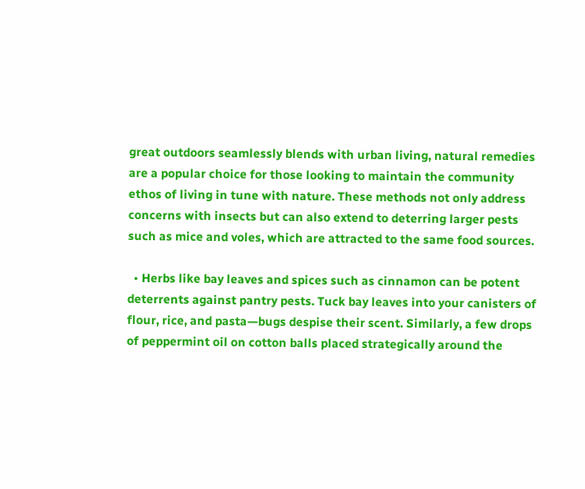great outdoors seamlessly blends with urban living, natural remedies are a popular choice for those looking to maintain the community ethos of living in tune with nature. These methods not only address concerns with insects but can also extend to deterring larger pests such as mice and voles, which are attracted to the same food sources.

  • Herbs like bay leaves and spices such as cinnamon can be potent deterrents against pantry pests. Tuck bay leaves into your canisters of flour, rice, and pasta—bugs despise their scent. Similarly, a few drops of peppermint oil on cotton balls placed strategically around the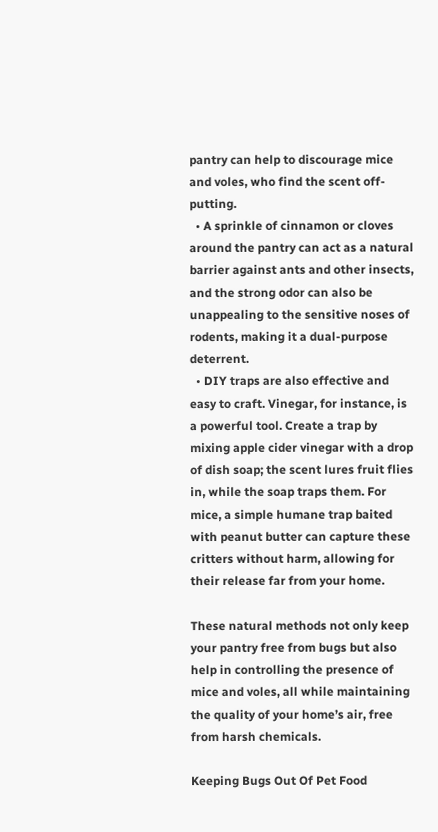pantry can help to discourage mice and voles, who find the scent off-putting.
  • A sprinkle of cinnamon or cloves around the pantry can act as a natural barrier against ants and other insects, and the strong odor can also be unappealing to the sensitive noses of rodents, making it a dual-purpose deterrent.
  • DIY traps are also effective and easy to craft. Vinegar, for instance, is a powerful tool. Create a trap by mixing apple cider vinegar with a drop of dish soap; the scent lures fruit flies in, while the soap traps them. For mice, a simple humane trap baited with peanut butter can capture these critters without harm, allowing for their release far from your home.

These natural methods not only keep your pantry free from bugs but also help in controlling the presence of mice and voles, all while maintaining the quality of your home’s air, free from harsh chemicals.

Keeping Bugs Out Of Pet Food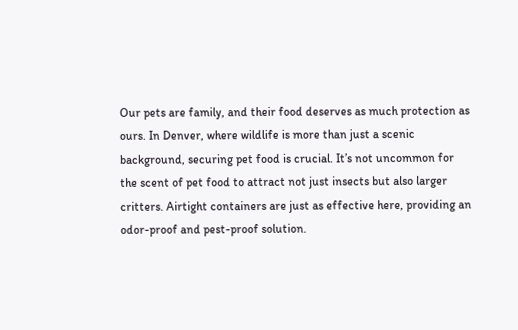Our pets are family, and their food deserves as much protection as ours. In Denver, where wildlife is more than just a scenic background, securing pet food is crucial. It’s not uncommon for the scent of pet food to attract not just insects but also larger critters. Airtight containers are just as effective here, providing an odor-proof and pest-proof solution.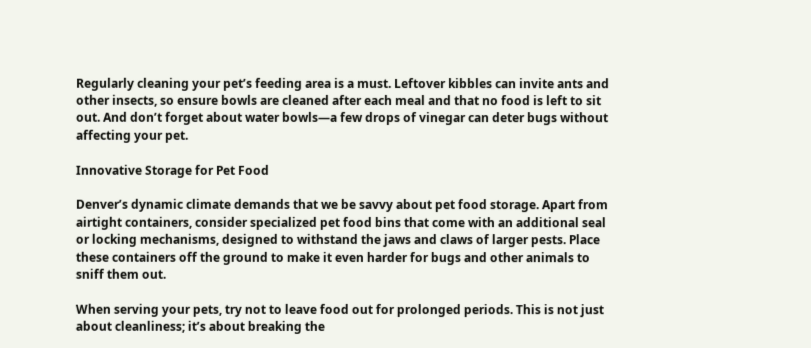Regularly cleaning your pet’s feeding area is a must. Leftover kibbles can invite ants and other insects, so ensure bowls are cleaned after each meal and that no food is left to sit out. And don’t forget about water bowls—a few drops of vinegar can deter bugs without affecting your pet.

Innovative Storage for Pet Food

Denver’s dynamic climate demands that we be savvy about pet food storage. Apart from airtight containers, consider specialized pet food bins that come with an additional seal or locking mechanisms, designed to withstand the jaws and claws of larger pests. Place these containers off the ground to make it even harder for bugs and other animals to sniff them out.

When serving your pets, try not to leave food out for prolonged periods. This is not just about cleanliness; it’s about breaking the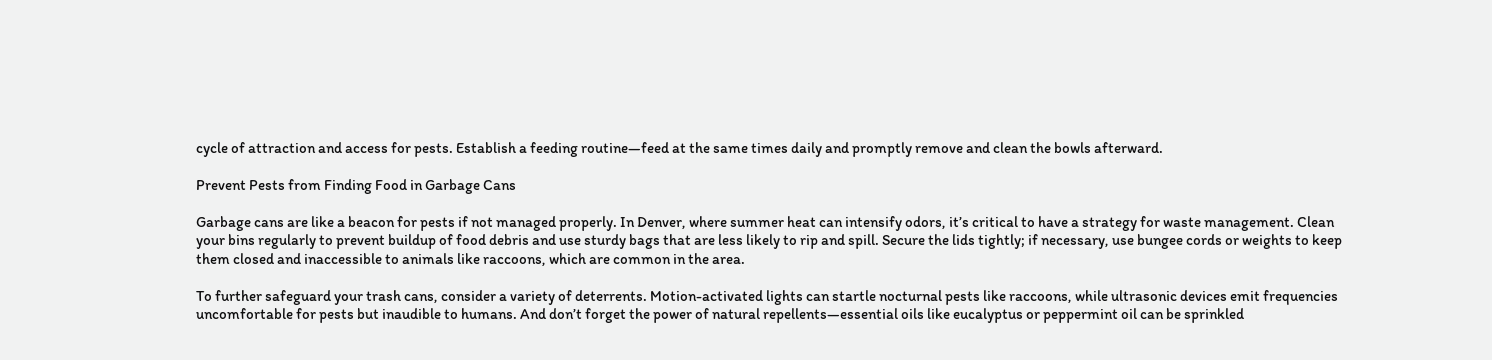cycle of attraction and access for pests. Establish a feeding routine—feed at the same times daily and promptly remove and clean the bowls afterward.

Prevent Pests from Finding Food in Garbage Cans

Garbage cans are like a beacon for pests if not managed properly. In Denver, where summer heat can intensify odors, it’s critical to have a strategy for waste management. Clean your bins regularly to prevent buildup of food debris and use sturdy bags that are less likely to rip and spill. Secure the lids tightly; if necessary, use bungee cords or weights to keep them closed and inaccessible to animals like raccoons, which are common in the area.

To further safeguard your trash cans, consider a variety of deterrents. Motion-activated lights can startle nocturnal pests like raccoons, while ultrasonic devices emit frequencies uncomfortable for pests but inaudible to humans. And don’t forget the power of natural repellents—essential oils like eucalyptus or peppermint oil can be sprinkled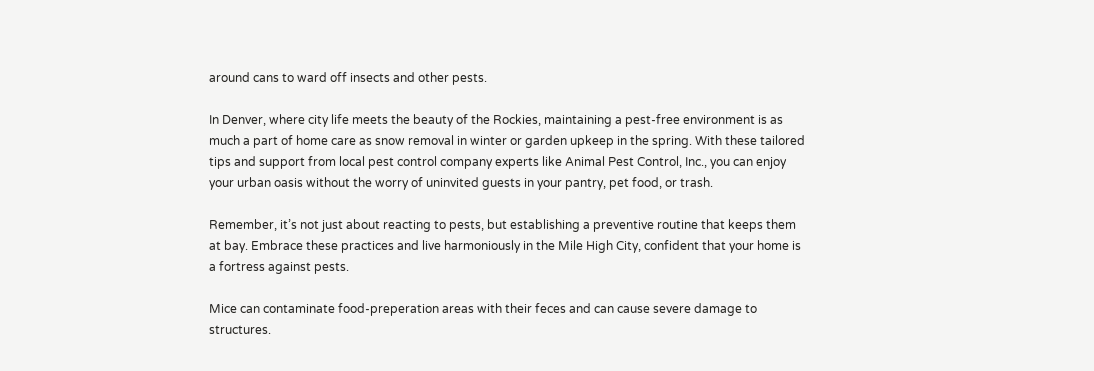around cans to ward off insects and other pests.

In Denver, where city life meets the beauty of the Rockies, maintaining a pest-free environment is as much a part of home care as snow removal in winter or garden upkeep in the spring. With these tailored tips and support from local pest control company experts like Animal Pest Control, Inc., you can enjoy your urban oasis without the worry of uninvited guests in your pantry, pet food, or trash.

Remember, it’s not just about reacting to pests, but establishing a preventive routine that keeps them at bay. Embrace these practices and live harmoniously in the Mile High City, confident that your home is a fortress against pests.

Mice can contaminate food-preperation areas with their feces and can cause severe damage to structures.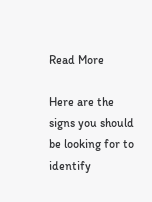Read More

Here are the signs you should be looking for to identify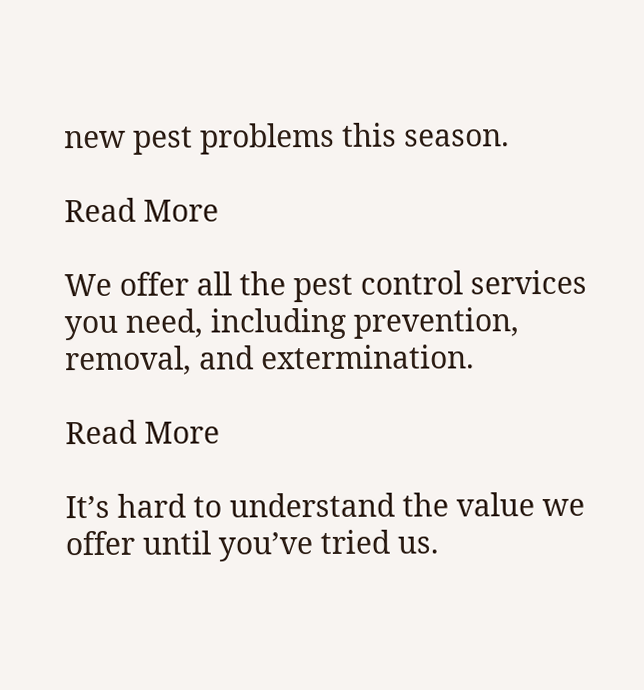new pest problems this season.

Read More

We offer all the pest control services you need, including prevention, removal, and extermination.

Read More

It’s hard to understand the value we offer until you’ve tried us.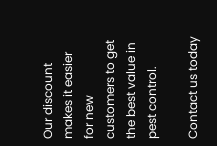Our discount makes it easier for new customers to get the best value in pest control.

Contact us today